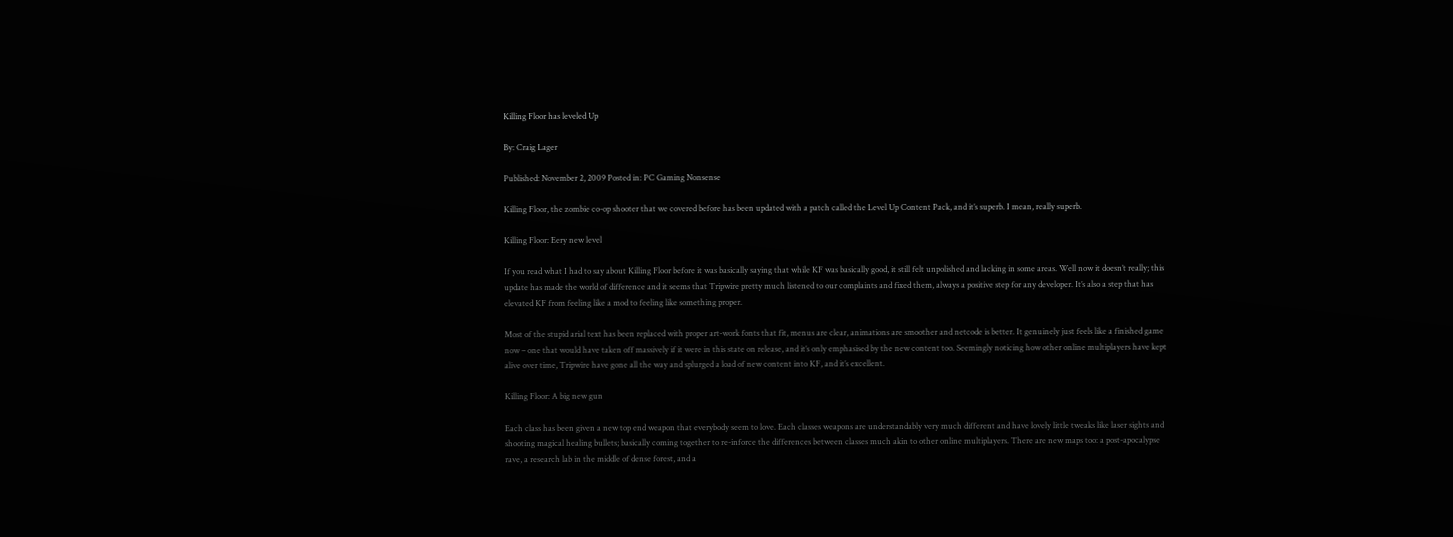Killing Floor has leveled Up

By: Craig Lager

Published: November 2, 2009 Posted in: PC Gaming Nonsense

Killing Floor, the zombie co-op shooter that we covered before has been updated with a patch called the Level Up Content Pack, and it’s superb. I mean, really superb.

Killing Floor: Eery new level

If you read what I had to say about Killing Floor before it was basically saying that while KF was basically good, it still felt unpolished and lacking in some areas. Well now it doesn’t really; this update has made the world of difference and it seems that Tripwire pretty much listened to our complaints and fixed them, always a positive step for any developer. It’s also a step that has elevated KF from feeling like a mod to feeling like something proper.

Most of the stupid arial text has been replaced with proper art-work fonts that fit, menus are clear, animations are smoother and netcode is better. It genuinely just feels like a finished game now – one that would have taken off massively if it were in this state on release, and it’s only emphasised by the new content too. Seemingly noticing how other online multiplayers have kept alive over time, Tripwire have gone all the way and splurged a load of new content into KF, and it’s excellent.

Killing Floor: A big new gun

Each class has been given a new top end weapon that everybody seem to love. Each classes weapons are understandably very much different and have lovely little tweaks like laser sights and shooting magical healing bullets; basically coming together to re-inforce the differences between classes much akin to other online multiplayers. There are new maps too: a post-apocalypse rave, a research lab in the middle of dense forest, and a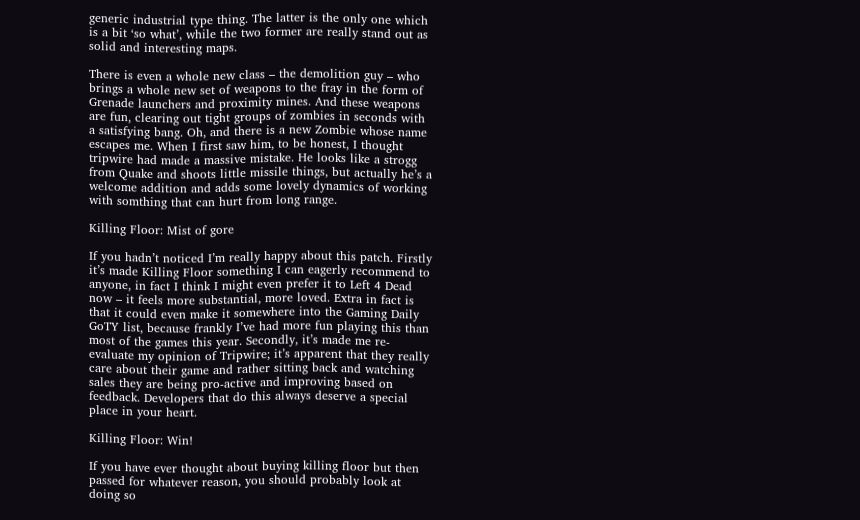generic industrial type thing. The latter is the only one which is a bit ‘so what’, while the two former are really stand out as solid and interesting maps.

There is even a whole new class – the demolition guy – who brings a whole new set of weapons to the fray in the form of Grenade launchers and proximity mines. And these weapons are fun, clearing out tight groups of zombies in seconds with a satisfying bang. Oh, and there is a new Zombie whose name escapes me. When I first saw him, to be honest, I thought tripwire had made a massive mistake. He looks like a strogg from Quake and shoots little missile things, but actually he’s a welcome addition and adds some lovely dynamics of working with somthing that can hurt from long range.

Killing Floor: Mist of gore

If you hadn’t noticed I’m really happy about this patch. Firstly it’s made Killing Floor something I can eagerly recommend to anyone, in fact I think I might even prefer it to Left 4 Dead now – it feels more substantial, more loved. Extra in fact is that it could even make it somewhere into the Gaming Daily GoTY list, because frankly I’ve had more fun playing this than most of the games this year. Secondly, it’s made me re-evaluate my opinion of Tripwire; it’s apparent that they really care about their game and rather sitting back and watching sales they are being pro-active and improving based on feedback. Developers that do this always deserve a special place in your heart.

Killing Floor: Win!

If you have ever thought about buying killing floor but then passed for whatever reason, you should probably look at doing so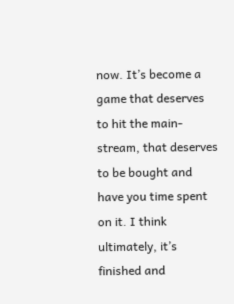now. It’s become a game that deserves to hit the main-stream, that deserves to be bought and have you time spent on it. I think ultimately, it’s finished and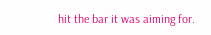hit the bar it was aiming for.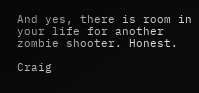And yes, there is room in your life for another zombie shooter. Honest.

Craig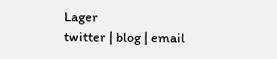Lager
twitter | blog | email